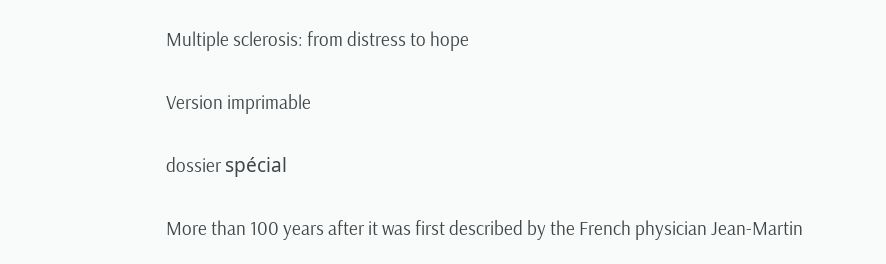Multiple sclerosis: from distress to hope

Version imprimable

dossier spécial

More than 100 years after it was first described by the French physician Jean-Martin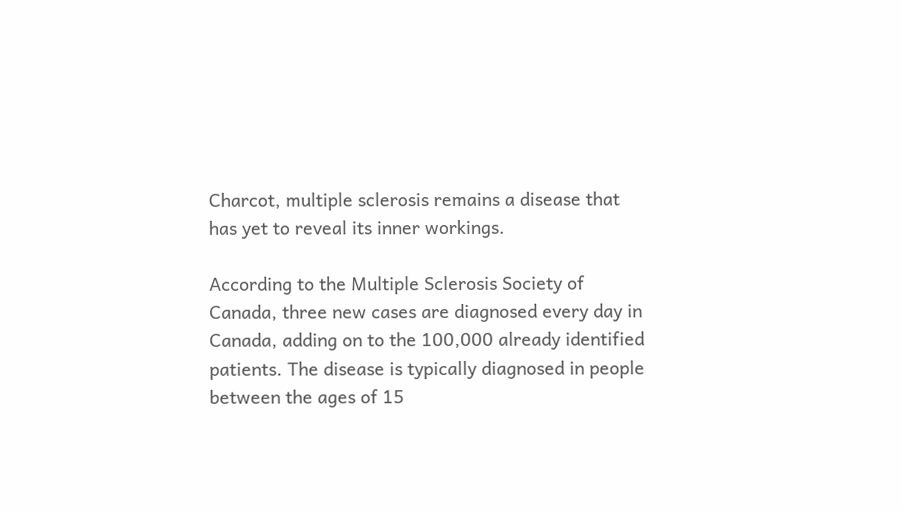Charcot, multiple sclerosis remains a disease that has yet to reveal its inner workings.

According to the Multiple Sclerosis Society of Canada, three new cases are diagnosed every day in Canada, adding on to the 100,000 already identified patients. The disease is typically diagnosed in people between the ages of 15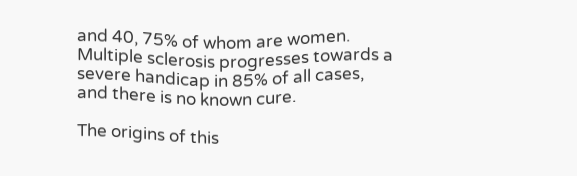and 40, 75% of whom are women. Multiple sclerosis progresses towards a severe handicap in 85% of all cases, and there is no known cure.

The origins of this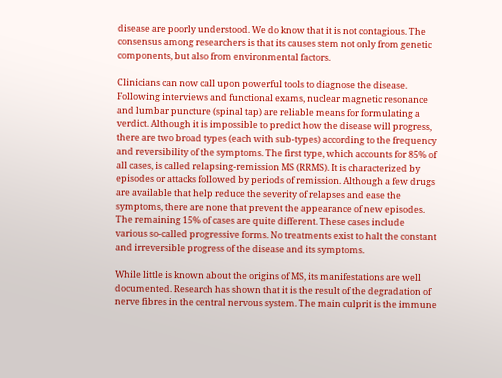disease are poorly understood. We do know that it is not contagious. The consensus among researchers is that its causes stem not only from genetic components, but also from environmental factors.

Clinicians can now call upon powerful tools to diagnose the disease. Following interviews and functional exams, nuclear magnetic resonance and lumbar puncture (spinal tap) are reliable means for formulating a verdict. Although it is impossible to predict how the disease will progress, there are two broad types (each with sub-types) according to the frequency and reversibility of the symptoms. The first type, which accounts for 85% of all cases, is called relapsing-remission MS (RRMS). It is characterized by episodes or attacks followed by periods of remission. Although a few drugs are available that help reduce the severity of relapses and ease the symptoms, there are none that prevent the appearance of new episodes. The remaining 15% of cases are quite different. These cases include various so-called progressive forms. No treatments exist to halt the constant and irreversible progress of the disease and its symptoms.

While little is known about the origins of MS, its manifestations are well documented. Research has shown that it is the result of the degradation of nerve fibres in the central nervous system. The main culprit is the immune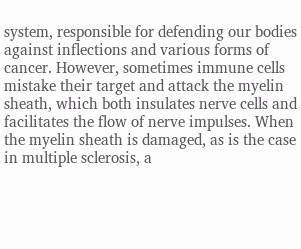system, responsible for defending our bodies against inflections and various forms of cancer. However, sometimes immune cells mistake their target and attack the myelin sheath, which both insulates nerve cells and facilitates the flow of nerve impulses. When the myelin sheath is damaged, as is the case in multiple sclerosis, a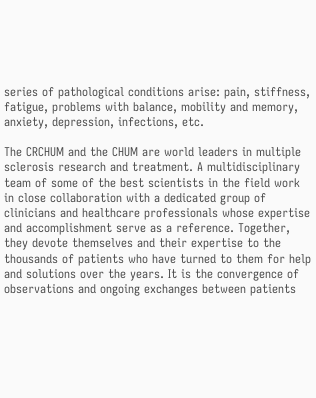series of pathological conditions arise: pain, stiffness, fatigue, problems with balance, mobility and memory, anxiety, depression, infections, etc.

The CRCHUM and the CHUM are world leaders in multiple sclerosis research and treatment. A multidisciplinary team of some of the best scientists in the field work in close collaboration with a dedicated group of clinicians and healthcare professionals whose expertise and accomplishment serve as a reference. Together, they devote themselves and their expertise to the thousands of patients who have turned to them for help and solutions over the years. It is the convergence of observations and ongoing exchanges between patients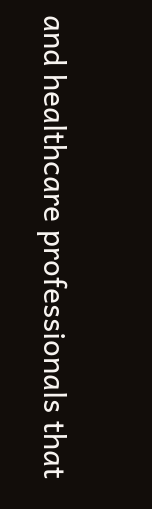and healthcare professionals that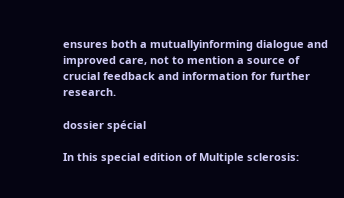ensures both a mutuallyinforming dialogue and improved care, not to mention a source of crucial feedback and information for further research.

dossier spécial

In this special edition of Multiple sclerosis: